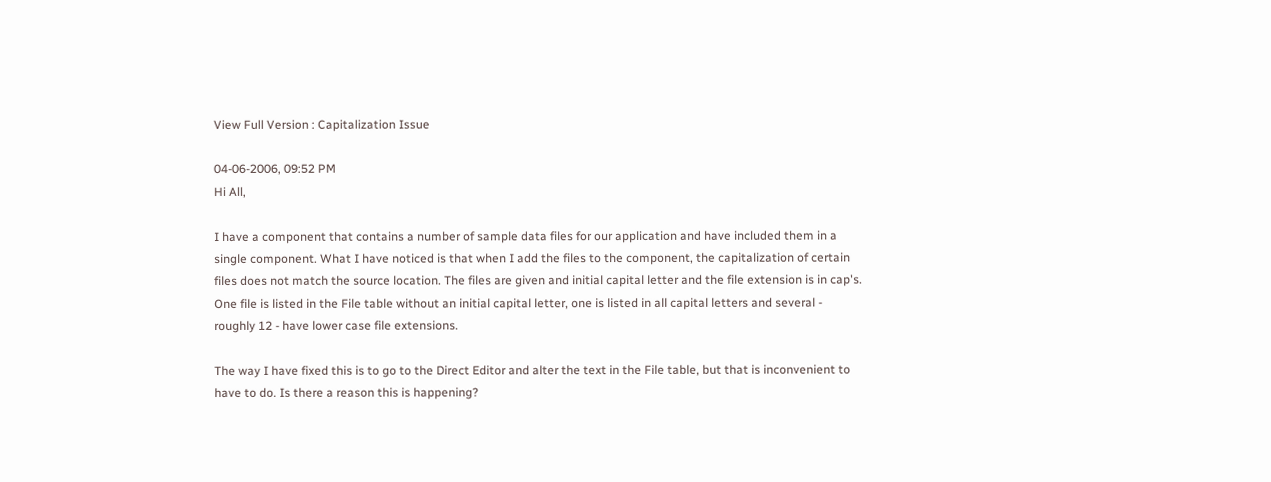View Full Version : Capitalization Issue

04-06-2006, 09:52 PM
Hi All,

I have a component that contains a number of sample data files for our application and have included them in a single component. What I have noticed is that when I add the files to the component, the capitalization of certain files does not match the source location. The files are given and initial capital letter and the file extension is in cap's. One file is listed in the File table without an initial capital letter, one is listed in all capital letters and several - roughly 12 - have lower case file extensions.

The way I have fixed this is to go to the Direct Editor and alter the text in the File table, but that is inconvenient to have to do. Is there a reason this is happening?